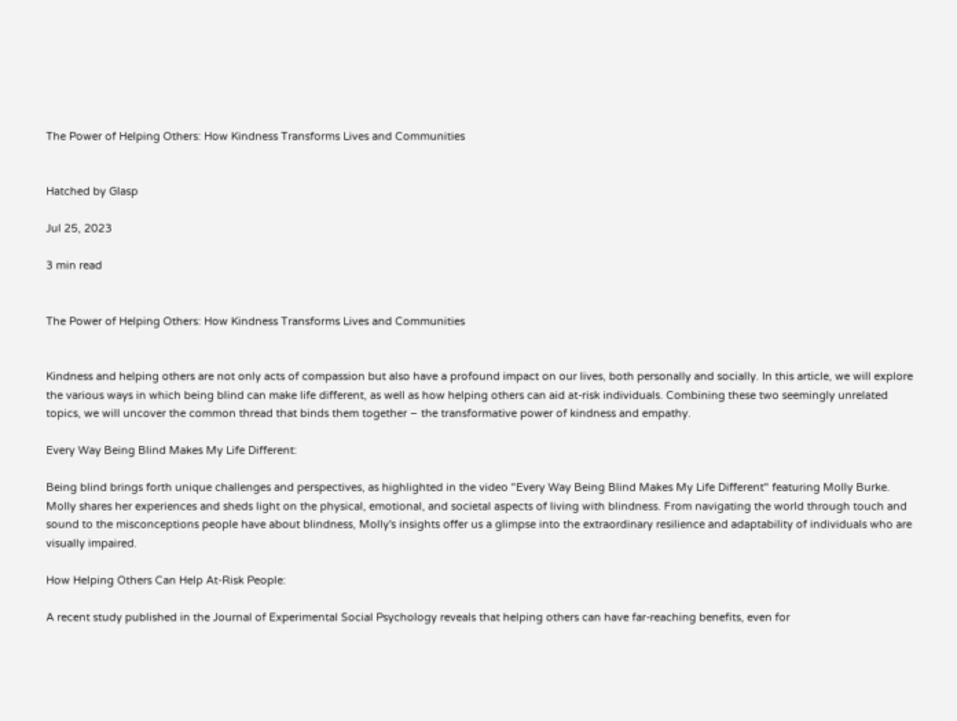The Power of Helping Others: How Kindness Transforms Lives and Communities


Hatched by Glasp

Jul 25, 2023

3 min read


The Power of Helping Others: How Kindness Transforms Lives and Communities


Kindness and helping others are not only acts of compassion but also have a profound impact on our lives, both personally and socially. In this article, we will explore the various ways in which being blind can make life different, as well as how helping others can aid at-risk individuals. Combining these two seemingly unrelated topics, we will uncover the common thread that binds them together – the transformative power of kindness and empathy.

Every Way Being Blind Makes My Life Different:

Being blind brings forth unique challenges and perspectives, as highlighted in the video "Every Way Being Blind Makes My Life Different" featuring Molly Burke. Molly shares her experiences and sheds light on the physical, emotional, and societal aspects of living with blindness. From navigating the world through touch and sound to the misconceptions people have about blindness, Molly's insights offer us a glimpse into the extraordinary resilience and adaptability of individuals who are visually impaired.

How Helping Others Can Help At-Risk People:

A recent study published in the Journal of Experimental Social Psychology reveals that helping others can have far-reaching benefits, even for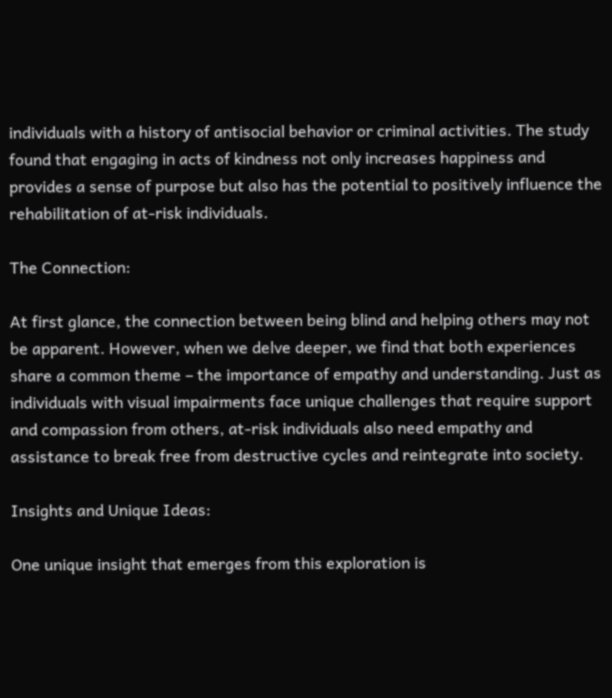individuals with a history of antisocial behavior or criminal activities. The study found that engaging in acts of kindness not only increases happiness and provides a sense of purpose but also has the potential to positively influence the rehabilitation of at-risk individuals.

The Connection:

At first glance, the connection between being blind and helping others may not be apparent. However, when we delve deeper, we find that both experiences share a common theme – the importance of empathy and understanding. Just as individuals with visual impairments face unique challenges that require support and compassion from others, at-risk individuals also need empathy and assistance to break free from destructive cycles and reintegrate into society.

Insights and Unique Ideas:

One unique insight that emerges from this exploration is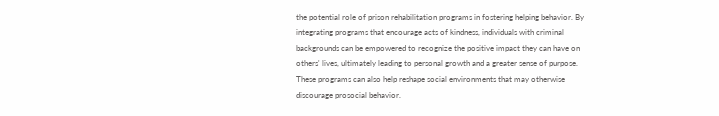the potential role of prison rehabilitation programs in fostering helping behavior. By integrating programs that encourage acts of kindness, individuals with criminal backgrounds can be empowered to recognize the positive impact they can have on others' lives, ultimately leading to personal growth and a greater sense of purpose. These programs can also help reshape social environments that may otherwise discourage prosocial behavior.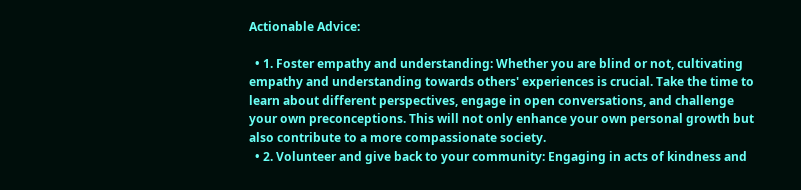Actionable Advice:

  • 1. Foster empathy and understanding: Whether you are blind or not, cultivating empathy and understanding towards others' experiences is crucial. Take the time to learn about different perspectives, engage in open conversations, and challenge your own preconceptions. This will not only enhance your own personal growth but also contribute to a more compassionate society.
  • 2. Volunteer and give back to your community: Engaging in acts of kindness and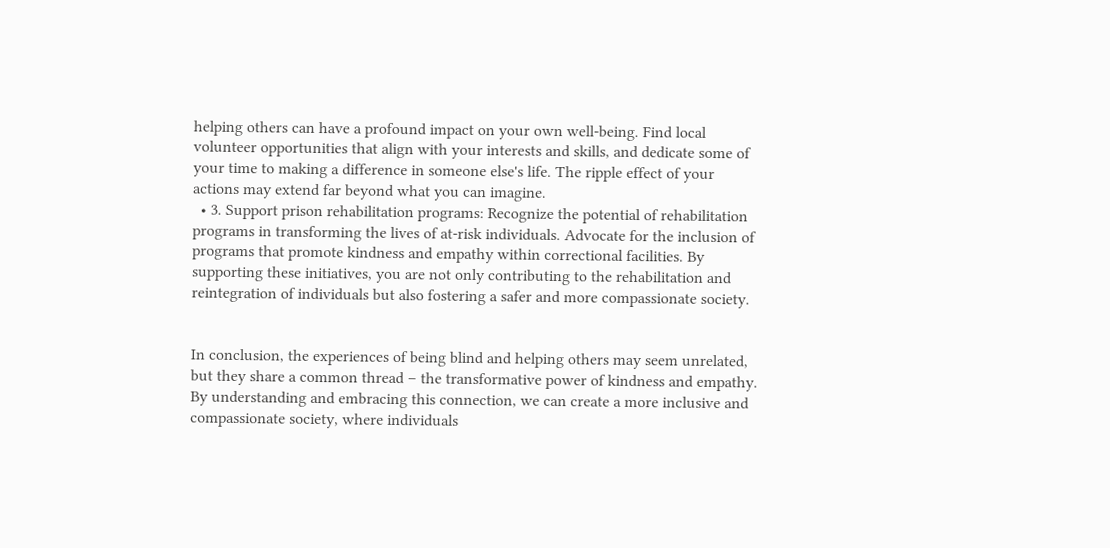helping others can have a profound impact on your own well-being. Find local volunteer opportunities that align with your interests and skills, and dedicate some of your time to making a difference in someone else's life. The ripple effect of your actions may extend far beyond what you can imagine.
  • 3. Support prison rehabilitation programs: Recognize the potential of rehabilitation programs in transforming the lives of at-risk individuals. Advocate for the inclusion of programs that promote kindness and empathy within correctional facilities. By supporting these initiatives, you are not only contributing to the rehabilitation and reintegration of individuals but also fostering a safer and more compassionate society.


In conclusion, the experiences of being blind and helping others may seem unrelated, but they share a common thread – the transformative power of kindness and empathy. By understanding and embracing this connection, we can create a more inclusive and compassionate society, where individuals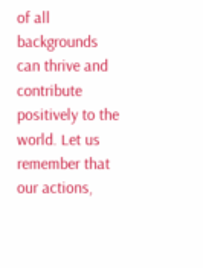of all backgrounds can thrive and contribute positively to the world. Let us remember that our actions,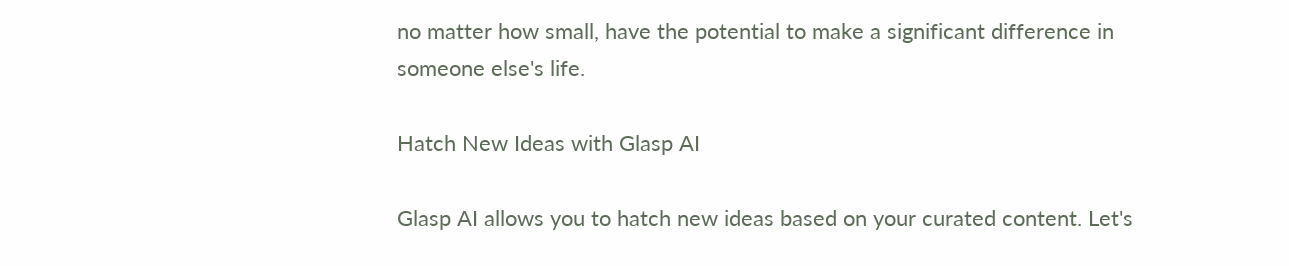no matter how small, have the potential to make a significant difference in someone else's life.

Hatch New Ideas with Glasp AI

Glasp AI allows you to hatch new ideas based on your curated content. Let's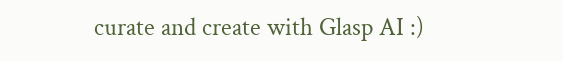curate and create with Glasp AI :)